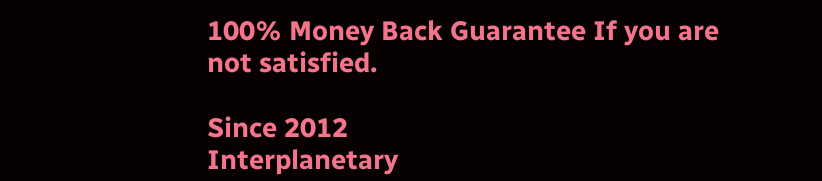100% Money Back Guarantee If you are not satisfied.

Since 2012
Interplanetary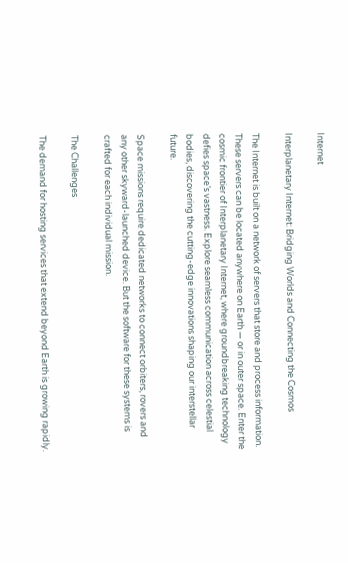Internet

Interplanetary Internet: Bridging Worlds and Connecting the Cosmos

The Internet is built on a network of servers that store and process information. These servers can be located anywhere on Earth — or in outer space. Enter the cosmic frontier of Interplanetary Internet, where groundbreaking technology defies space’s vastness. Explore seamless communication across celestial bodies, discovering the cutting-edge innovations shaping our interstellar future.

Space missions require dedicated networks to connect orbiters, rovers and any other skyward-launched device. But the software for these systems is crafted for each individual mission.

The Challenges

The demand for hosting services that extend beyond Earth is growing rapidly.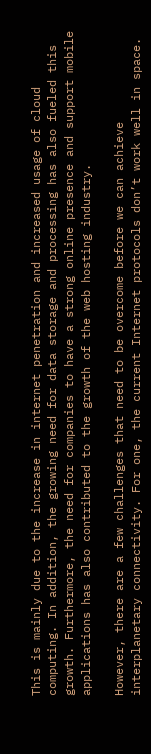This is mainly due to the increase in internet penetration and increased usage of cloud computing. In addition, the growing need for data storage and processing has also fueled this growth. Furthermore, the need for companies to have a strong online presence and support mobile applications has also contributed to the growth of the web hosting industry.

However, there are a few challenges that need to be overcome before we can achieve interplanetary connectivity. For one, the current Internet protocols don’t work well in space.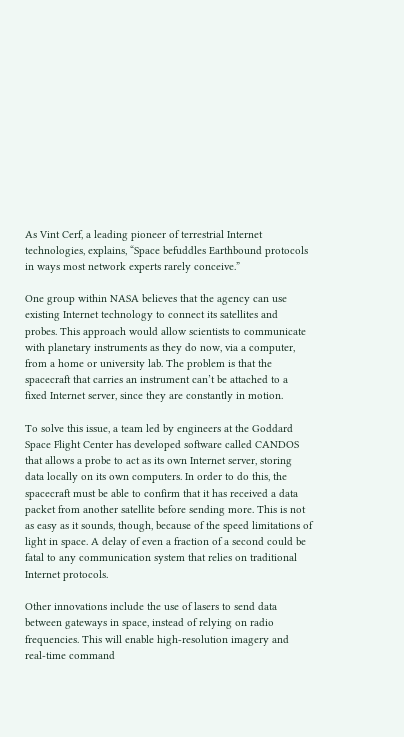As Vint Cerf, a leading pioneer of terrestrial Internet technologies, explains, “Space befuddles Earthbound protocols in ways most network experts rarely conceive.”

One group within NASA believes that the agency can use existing Internet technology to connect its satellites and probes. This approach would allow scientists to communicate with planetary instruments as they do now, via a computer, from a home or university lab. The problem is that the spacecraft that carries an instrument can’t be attached to a fixed Internet server, since they are constantly in motion.

To solve this issue, a team led by engineers at the Goddard Space Flight Center has developed software called CANDOS that allows a probe to act as its own Internet server, storing data locally on its own computers. In order to do this, the spacecraft must be able to confirm that it has received a data packet from another satellite before sending more. This is not as easy as it sounds, though, because of the speed limitations of light in space. A delay of even a fraction of a second could be fatal to any communication system that relies on traditional Internet protocols.

Other innovations include the use of lasers to send data between gateways in space, instead of relying on radio frequencies. This will enable high-resolution imagery and real-time command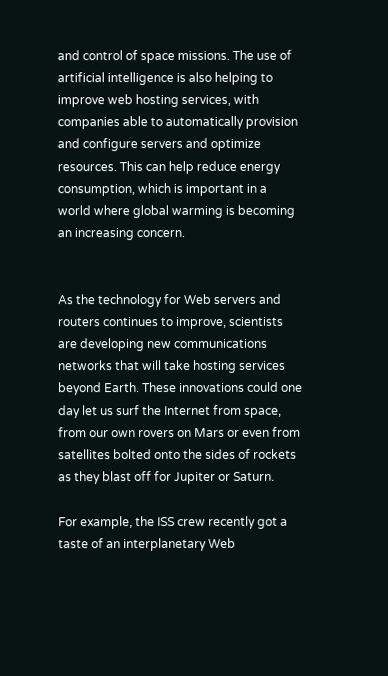and control of space missions. The use of artificial intelligence is also helping to improve web hosting services, with companies able to automatically provision and configure servers and optimize resources. This can help reduce energy consumption, which is important in a world where global warming is becoming an increasing concern.


As the technology for Web servers and routers continues to improve, scientists are developing new communications networks that will take hosting services beyond Earth. These innovations could one day let us surf the Internet from space, from our own rovers on Mars or even from satellites bolted onto the sides of rockets as they blast off for Jupiter or Saturn.

For example, the ISS crew recently got a taste of an interplanetary Web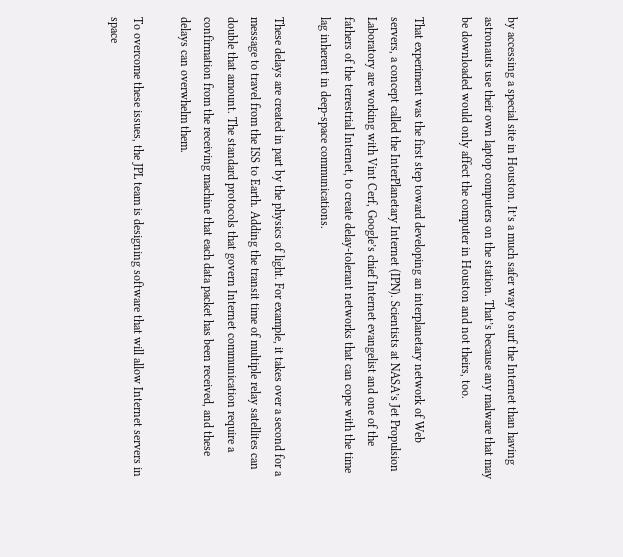by accessing a special site in Houston. It’s a much safer way to surf the Internet than having astronauts use their own laptop computers on the station. That’s because any malware that may be downloaded would only affect the computer in Houston and not theirs, too.

That experiment was the first step toward developing an interplanetary network of Web servers, a concept called the InterPlanetary Internet (IPN). Scientists at NASA’s Jet Propulsion Laboratory are working with Vint Cerf, Google’s chief Internet evangelist and one of the fathers of the terrestrial Internet, to create delay-tolerant networks that can cope with the time lag inherent in deep-space communications.

These delays are created in part by the physics of light. For example, it takes over a second for a message to travel from the ISS to Earth. Adding the transit time of multiple relay satellites can double that amount. The standard protocols that govern Internet communication require a confirmation from the receiving machine that each data packet has been received, and these delays can overwhelm them.

To overcome these issues, the JPL team is designing software that will allow Internet servers in space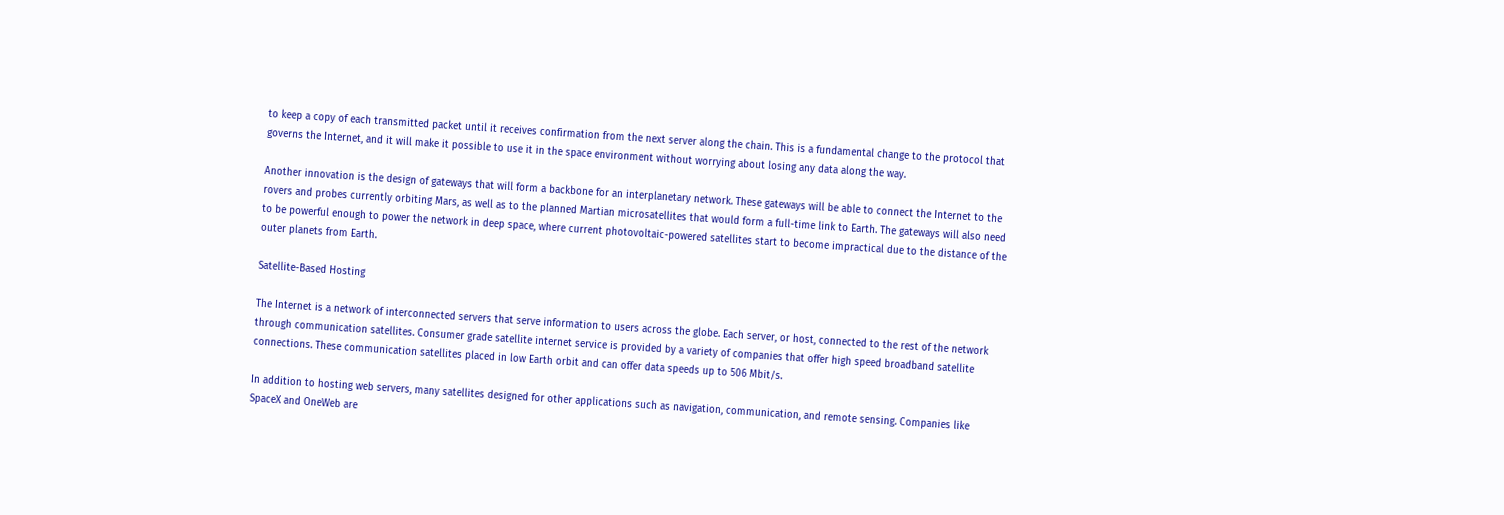to keep a copy of each transmitted packet until it receives confirmation from the next server along the chain. This is a fundamental change to the protocol that governs the Internet, and it will make it possible to use it in the space environment without worrying about losing any data along the way.

Another innovation is the design of gateways that will form a backbone for an interplanetary network. These gateways will be able to connect the Internet to the rovers and probes currently orbiting Mars, as well as to the planned Martian microsatellites that would form a full-time link to Earth. The gateways will also need to be powerful enough to power the network in deep space, where current photovoltaic-powered satellites start to become impractical due to the distance of the outer planets from Earth.

Satellite-Based Hosting

The Internet is a network of interconnected servers that serve information to users across the globe. Each server, or host, connected to the rest of the network through communication satellites. Consumer grade satellite internet service is provided by a variety of companies that offer high speed broadband satellite connections. These communication satellites placed in low Earth orbit and can offer data speeds up to 506 Mbit/s.

In addition to hosting web servers, many satellites designed for other applications such as navigation, communication, and remote sensing. Companies like SpaceX and OneWeb are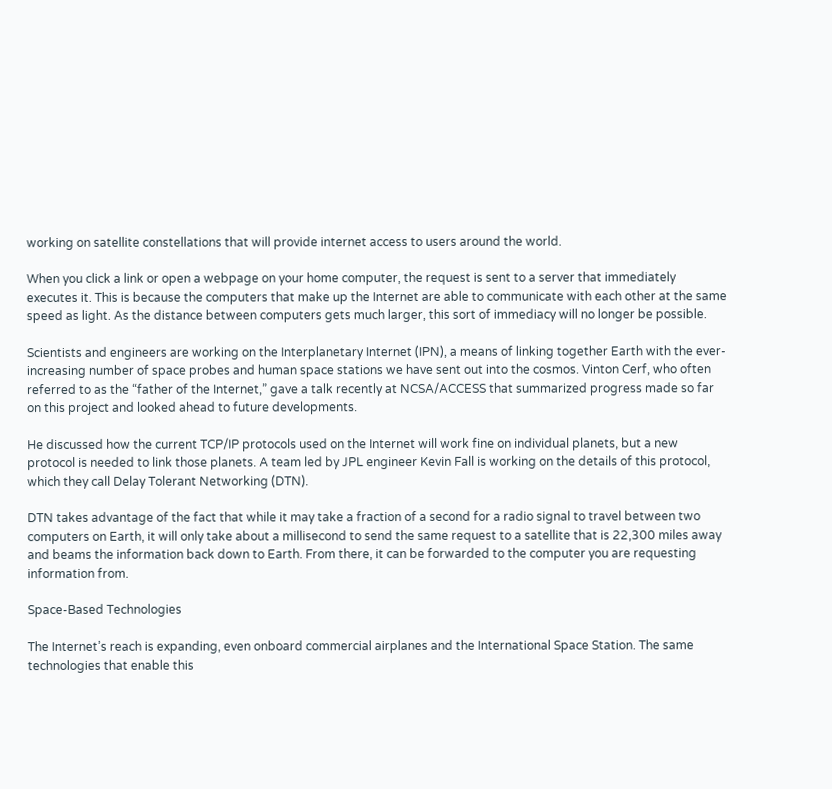working on satellite constellations that will provide internet access to users around the world.

When you click a link or open a webpage on your home computer, the request is sent to a server that immediately executes it. This is because the computers that make up the Internet are able to communicate with each other at the same speed as light. As the distance between computers gets much larger, this sort of immediacy will no longer be possible.

Scientists and engineers are working on the Interplanetary Internet (IPN), a means of linking together Earth with the ever-increasing number of space probes and human space stations we have sent out into the cosmos. Vinton Cerf, who often referred to as the “father of the Internet,” gave a talk recently at NCSA/ACCESS that summarized progress made so far on this project and looked ahead to future developments.

He discussed how the current TCP/IP protocols used on the Internet will work fine on individual planets, but a new protocol is needed to link those planets. A team led by JPL engineer Kevin Fall is working on the details of this protocol, which they call Delay Tolerant Networking (DTN).

DTN takes advantage of the fact that while it may take a fraction of a second for a radio signal to travel between two computers on Earth, it will only take about a millisecond to send the same request to a satellite that is 22,300 miles away and beams the information back down to Earth. From there, it can be forwarded to the computer you are requesting information from.

Space-Based Technologies

The Internet’s reach is expanding, even onboard commercial airplanes and the International Space Station. The same technologies that enable this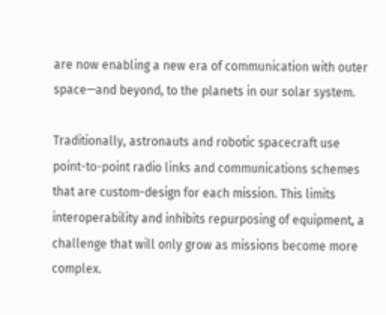are now enabling a new era of communication with outer space—and beyond, to the planets in our solar system.

Traditionally, astronauts and robotic spacecraft use point-to-point radio links and communications schemes that are custom-design for each mission. This limits interoperability and inhibits repurposing of equipment, a challenge that will only grow as missions become more complex.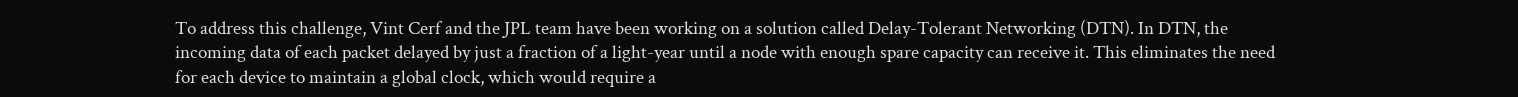To address this challenge, Vint Cerf and the JPL team have been working on a solution called Delay-Tolerant Networking (DTN). In DTN, the incoming data of each packet delayed by just a fraction of a light-year until a node with enough spare capacity can receive it. This eliminates the need for each device to maintain a global clock, which would require a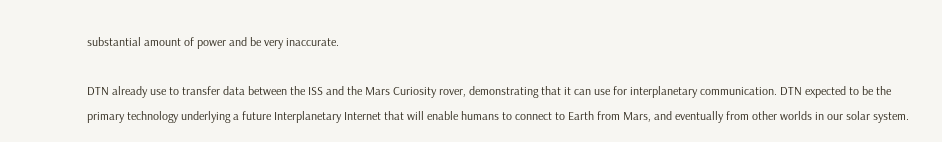substantial amount of power and be very inaccurate.

DTN already use to transfer data between the ISS and the Mars Curiosity rover, demonstrating that it can use for interplanetary communication. DTN expected to be the primary technology underlying a future Interplanetary Internet that will enable humans to connect to Earth from Mars, and eventually from other worlds in our solar system.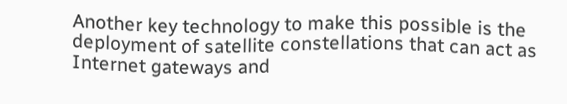Another key technology to make this possible is the deployment of satellite constellations that can act as Internet gateways and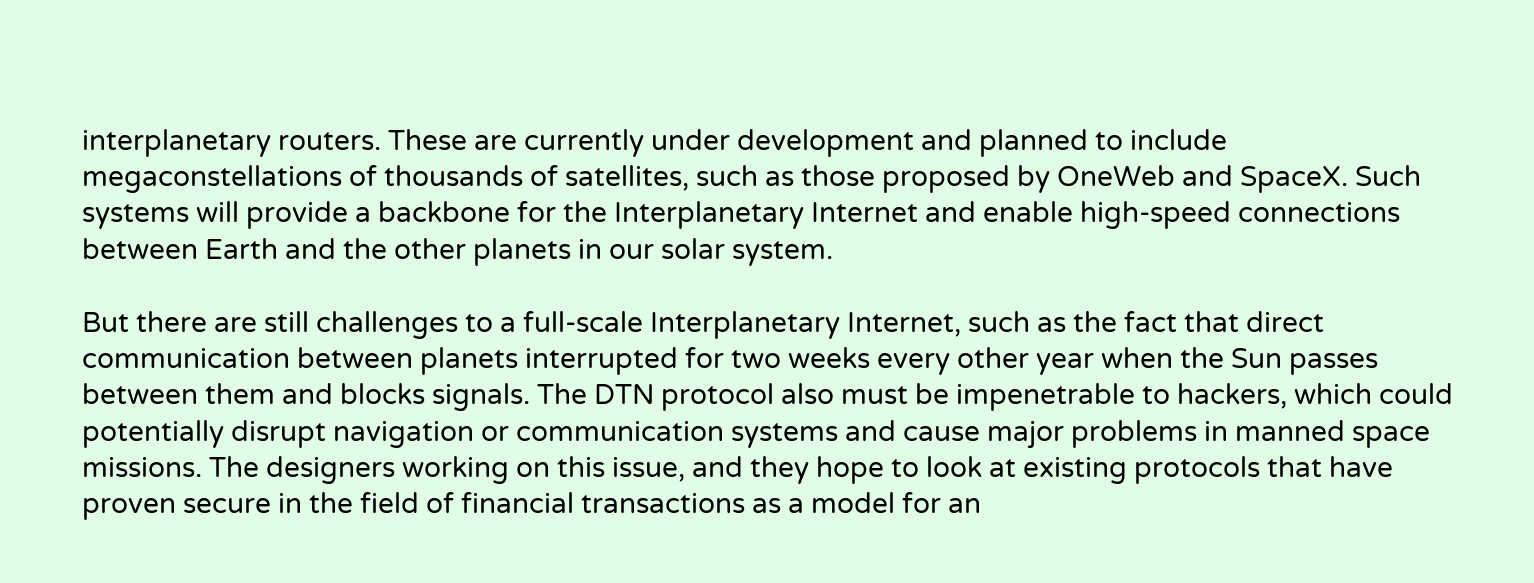interplanetary routers. These are currently under development and planned to include megaconstellations of thousands of satellites, such as those proposed by OneWeb and SpaceX. Such systems will provide a backbone for the Interplanetary Internet and enable high-speed connections between Earth and the other planets in our solar system.

But there are still challenges to a full-scale Interplanetary Internet, such as the fact that direct communication between planets interrupted for two weeks every other year when the Sun passes between them and blocks signals. The DTN protocol also must be impenetrable to hackers, which could potentially disrupt navigation or communication systems and cause major problems in manned space missions. The designers working on this issue, and they hope to look at existing protocols that have proven secure in the field of financial transactions as a model for an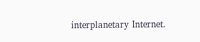interplanetary Internet.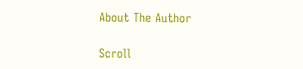About The Author

Scroll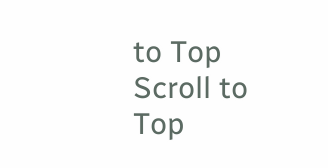to Top
Scroll to Top